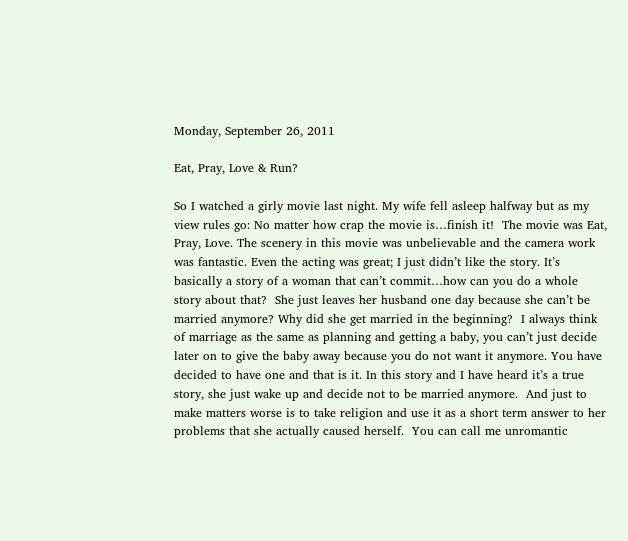Monday, September 26, 2011

Eat, Pray, Love & Run?

So I watched a girly movie last night. My wife fell asleep halfway but as my view rules go: No matter how crap the movie is…finish it!  The movie was Eat, Pray, Love. The scenery in this movie was unbelievable and the camera work was fantastic. Even the acting was great; I just didn’t like the story. It’s basically a story of a woman that can’t commit…how can you do a whole story about that?  She just leaves her husband one day because she can’t be married anymore? Why did she get married in the beginning?  I always think of marriage as the same as planning and getting a baby, you can’t just decide later on to give the baby away because you do not want it anymore. You have decided to have one and that is it. In this story and I have heard it’s a true story, she just wake up and decide not to be married anymore.  And just to make matters worse is to take religion and use it as a short term answer to her problems that she actually caused herself.  You can call me unromantic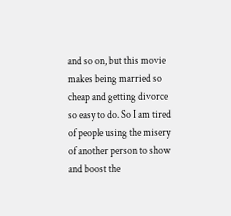and so on, but this movie makes being married so cheap and getting divorce so easy to do. So I am tired of people using the misery of another person to show and boost the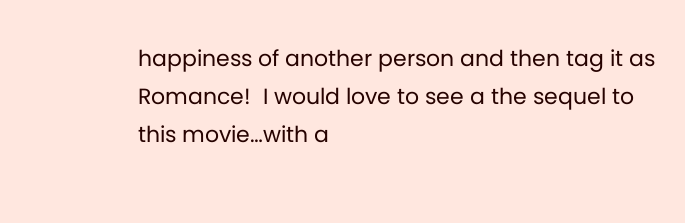happiness of another person and then tag it as Romance!  I would love to see a the sequel to this movie…with a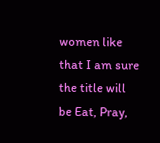women like that I am sure the title will be Eat, Pray,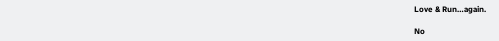Love & Run…again.

No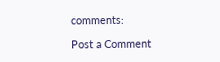comments:

Post a Comment